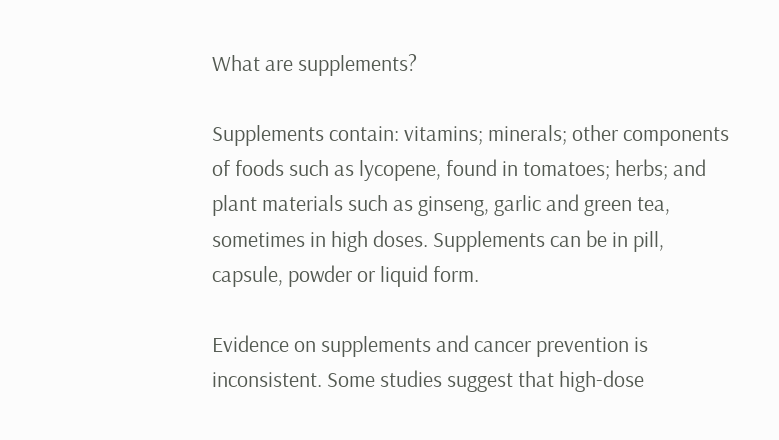What are supplements?

Supplements contain: vitamins; minerals; other components of foods such as lycopene, found in tomatoes; herbs; and plant materials such as ginseng, garlic and green tea, sometimes in high doses. Supplements can be in pill, capsule, powder or liquid form.

Evidence on supplements and cancer prevention is inconsistent. Some studies suggest that high-dose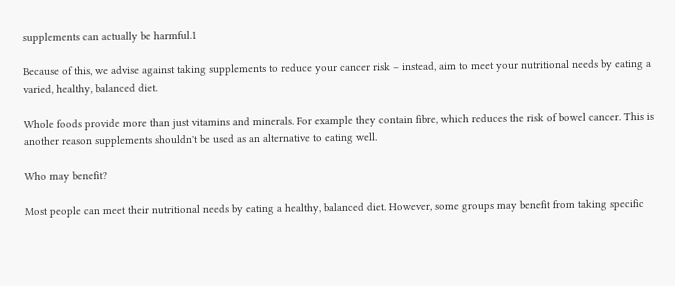supplements can actually be harmful.1

Because of this, we advise against taking supplements to reduce your cancer risk – instead, aim to meet your nutritional needs by eating a varied, healthy, balanced diet.

Whole foods provide more than just vitamins and minerals. For example they contain fibre, which reduces the risk of bowel cancer. This is another reason supplements shouldn't be used as an alternative to eating well.

Who may benefit?

Most people can meet their nutritional needs by eating a healthy, balanced diet. However, some groups may benefit from taking specific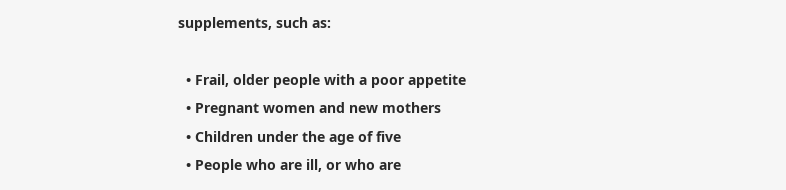supplements, such as:

  • Frail, older people with a poor appetite
  • Pregnant women and new mothers
  • Children under the age of five
  • People who are ill, or who are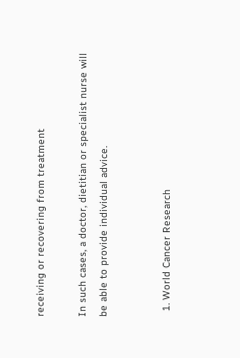receiving or recovering from treatment

In such cases, a doctor, dietitian or specialist nurse will be able to provide individual advice.


  1. World Cancer Research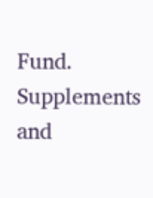Fund. Supplements and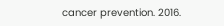cancer prevention. 2016.